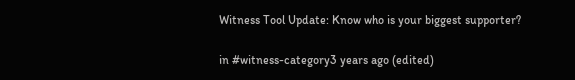Witness Tool Update: Know who is your biggest supporter?

in #witness-category3 years ago (edited)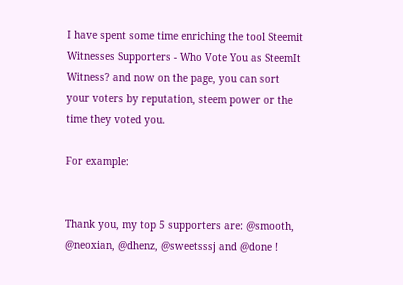I have spent some time enriching the tool Steemit Witnesses Supporters - Who Vote You as SteemIt Witness? and now on the page, you can sort your voters by reputation, steem power or the time they voted you.

For example:


Thank you, my top 5 supporters are: @smooth, @neoxian, @dhenz, @sweetsssj and @done !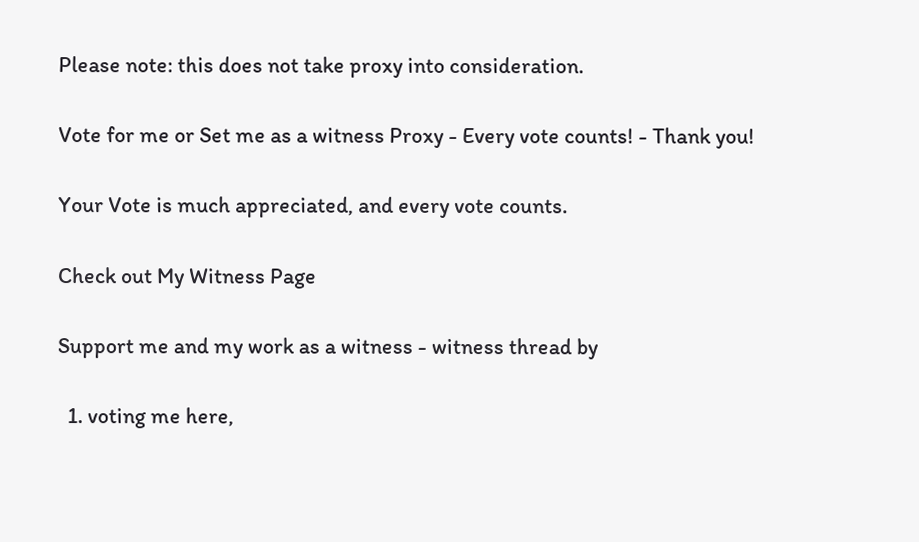Please note: this does not take proxy into consideration.

Vote for me or Set me as a witness Proxy - Every vote counts! - Thank you!

Your Vote is much appreciated, and every vote counts.

Check out My Witness Page

Support me and my work as a witness - witness thread by

  1. voting me here,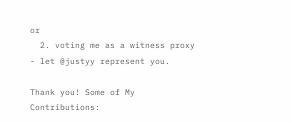or
  2. voting me as a witness proxy - let @justyy represent you.

Thank you! Some of My Contributions: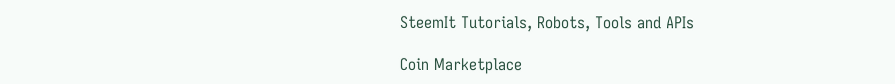SteemIt Tutorials, Robots, Tools and APIs

Coin Marketplace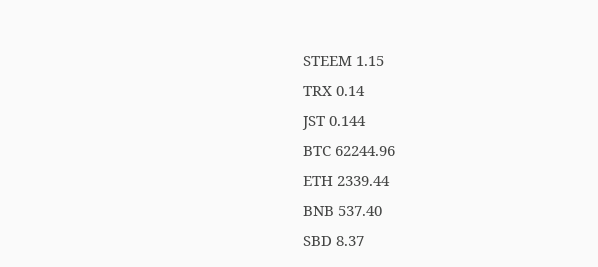STEEM 1.15
TRX 0.14
JST 0.144
BTC 62244.96
ETH 2339.44
BNB 537.40
SBD 8.37